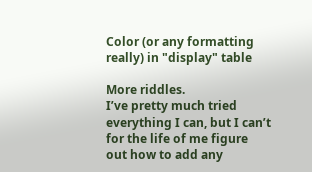Color (or any formatting really) in "display" table

More riddles.
I’ve pretty much tried everything I can, but I can’t for the life of me figure out how to add any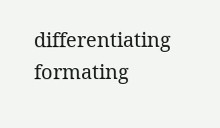differentiating formating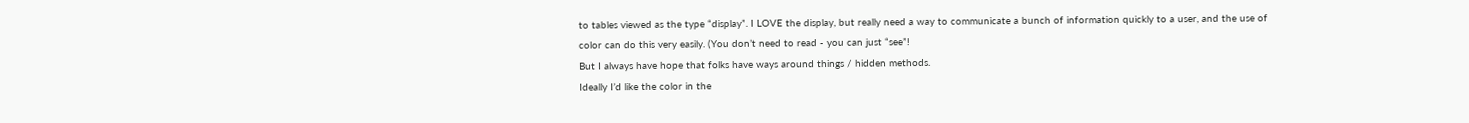to tables viewed as the type “display”. I LOVE the display, but really need a way to communicate a bunch of information quickly to a user, and the use of color can do this very easily. (You don’t need to read - you can just “see”!
But I always have hope that folks have ways around things / hidden methods.
Ideally I’d like the color in the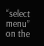“select menu” on the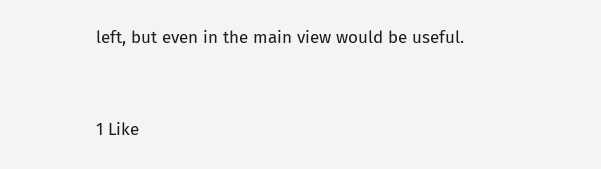left, but even in the main view would be useful.


1 Like